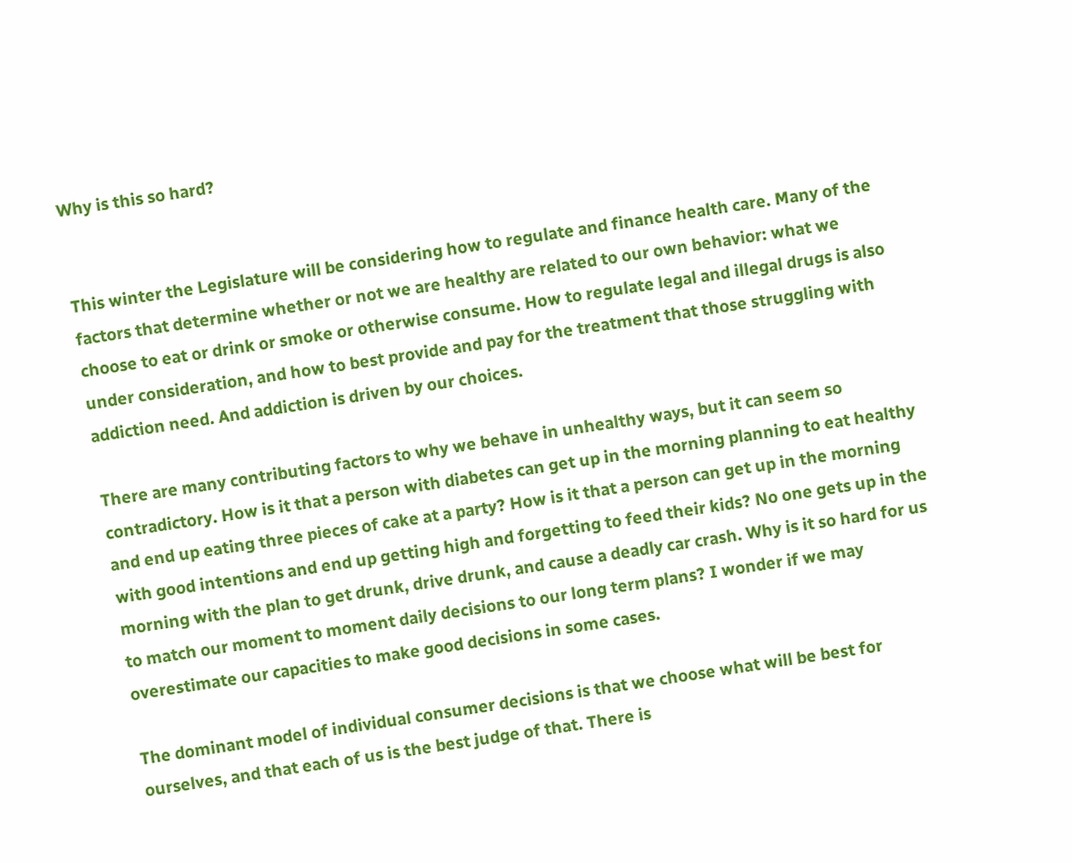Why is this so hard?


This winter the Legislature will be considering how to regulate and finance health care. Many of the factors that determine whether or not we are healthy are related to our own behavior: what we choose to eat or drink or smoke or otherwise consume. How to regulate legal and illegal drugs is also under consideration, and how to best provide and pay for the treatment that those struggling with addiction need. And addiction is driven by our choices.

There are many contributing factors to why we behave in unhealthy ways, but it can seem so contradictory. How is it that a person with diabetes can get up in the morning planning to eat healthy and end up eating three pieces of cake at a party? How is it that a person can get up in the morning with good intentions and end up getting high and forgetting to feed their kids? No one gets up in the morning with the plan to get drunk, drive drunk, and cause a deadly car crash. Why is it so hard for us to match our moment to moment daily decisions to our long term plans? I wonder if we may overestimate our capacities to make good decisions in some cases.

The dominant model of individual consumer decisions is that we choose what will be best for ourselves, and that each of us is the best judge of that. There is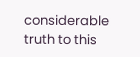considerable truth to this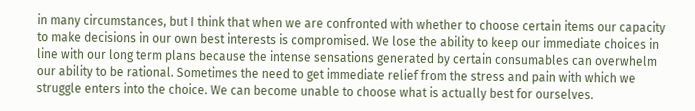in many circumstances, but I think that when we are confronted with whether to choose certain items our capacity to make decisions in our own best interests is compromised. We lose the ability to keep our immediate choices in line with our long term plans because the intense sensations generated by certain consumables can overwhelm our ability to be rational. Sometimes the need to get immediate relief from the stress and pain with which we struggle enters into the choice. We can become unable to choose what is actually best for ourselves.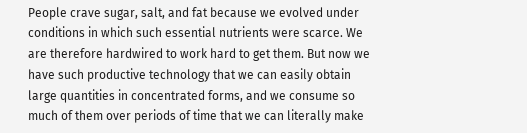People crave sugar, salt, and fat because we evolved under conditions in which such essential nutrients were scarce. We are therefore hardwired to work hard to get them. But now we have such productive technology that we can easily obtain large quantities in concentrated forms, and we consume so much of them over periods of time that we can literally make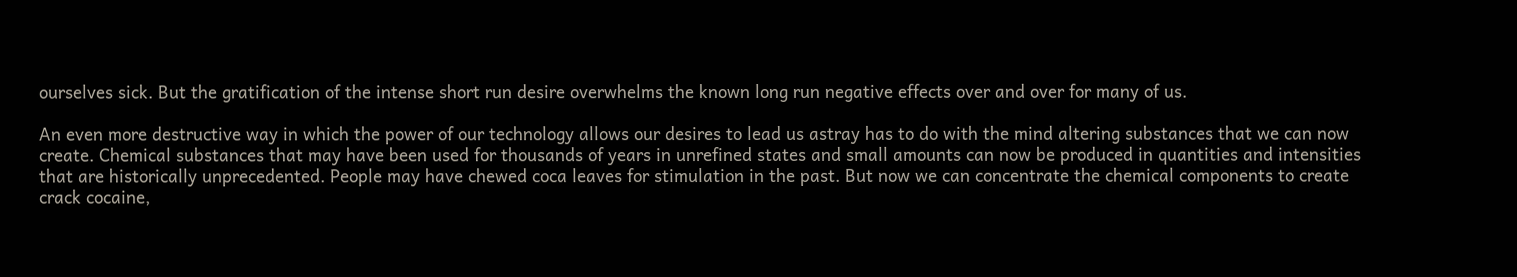ourselves sick. But the gratification of the intense short run desire overwhelms the known long run negative effects over and over for many of us.

An even more destructive way in which the power of our technology allows our desires to lead us astray has to do with the mind altering substances that we can now create. Chemical substances that may have been used for thousands of years in unrefined states and small amounts can now be produced in quantities and intensities that are historically unprecedented. People may have chewed coca leaves for stimulation in the past. But now we can concentrate the chemical components to create crack cocaine,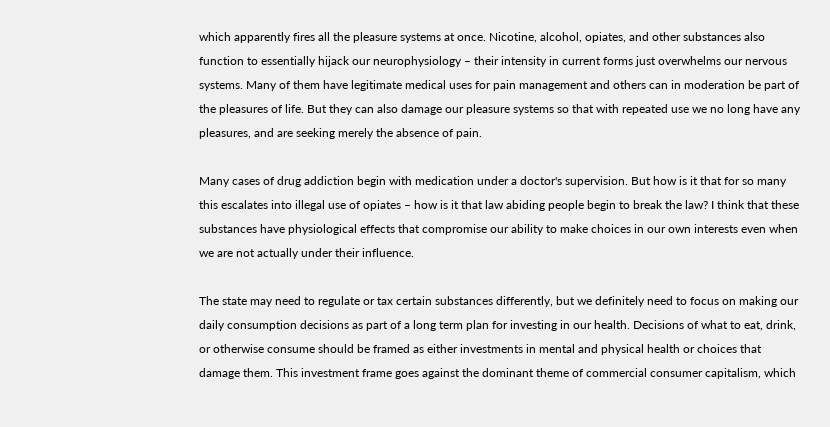which apparently fires all the pleasure systems at once. Nicotine, alcohol, opiates, and other substances also function to essentially hijack our neurophysiology – their intensity in current forms just overwhelms our nervous systems. Many of them have legitimate medical uses for pain management and others can in moderation be part of the pleasures of life. But they can also damage our pleasure systems so that with repeated use we no long have any pleasures, and are seeking merely the absence of pain.

Many cases of drug addiction begin with medication under a doctor's supervision. But how is it that for so many this escalates into illegal use of opiates – how is it that law abiding people begin to break the law? I think that these substances have physiological effects that compromise our ability to make choices in our own interests even when we are not actually under their influence.

The state may need to regulate or tax certain substances differently, but we definitely need to focus on making our daily consumption decisions as part of a long term plan for investing in our health. Decisions of what to eat, drink, or otherwise consume should be framed as either investments in mental and physical health or choices that damage them. This investment frame goes against the dominant theme of commercial consumer capitalism, which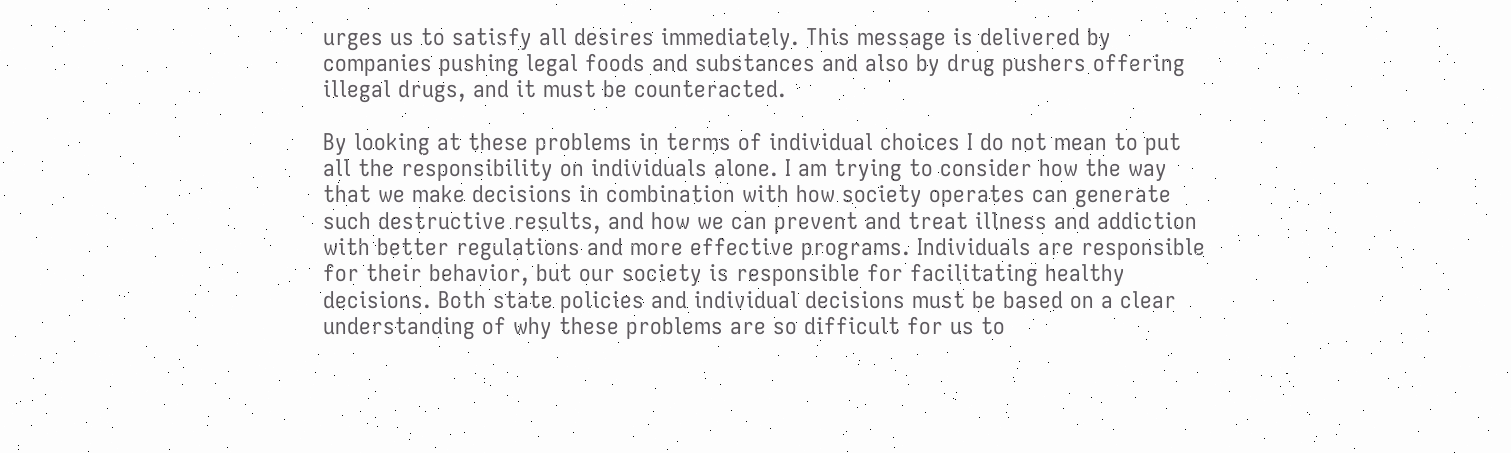urges us to satisfy all desires immediately. This message is delivered by companies pushing legal foods and substances and also by drug pushers offering illegal drugs, and it must be counteracted.

By looking at these problems in terms of individual choices I do not mean to put all the responsibility on individuals alone. I am trying to consider how the way that we make decisions in combination with how society operates can generate such destructive results, and how we can prevent and treat illness and addiction with better regulations and more effective programs. Individuals are responsible for their behavior, but our society is responsible for facilitating healthy decisions. Both state policies and individual decisions must be based on a clear understanding of why these problems are so difficult for us to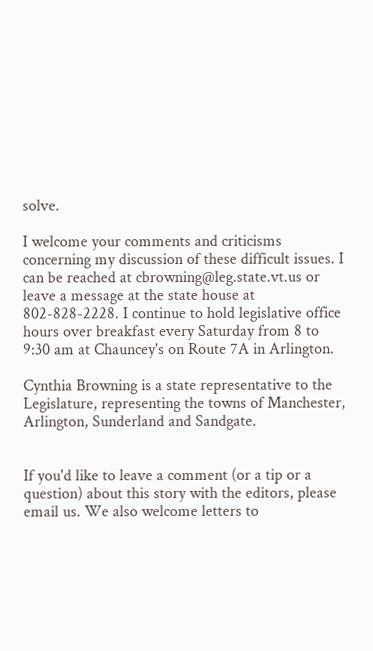solve.

I welcome your comments and criticisms concerning my discussion of these difficult issues. I can be reached at cbrowning@leg.state.vt.us or leave a message at the state house at 802-828-2228. I continue to hold legislative office hours over breakfast every Saturday from 8 to 9:30 am at Chauncey's on Route 7A in Arlington.

Cynthia Browning is a state representative to the Legislature, representing the towns of Manchester, Arlington, Sunderland and Sandgate.


If you'd like to leave a comment (or a tip or a question) about this story with the editors, please email us. We also welcome letters to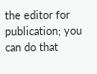the editor for publication; you can do that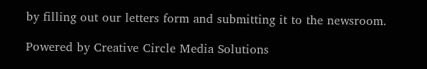by filling out our letters form and submitting it to the newsroom.

Powered by Creative Circle Media Solutions